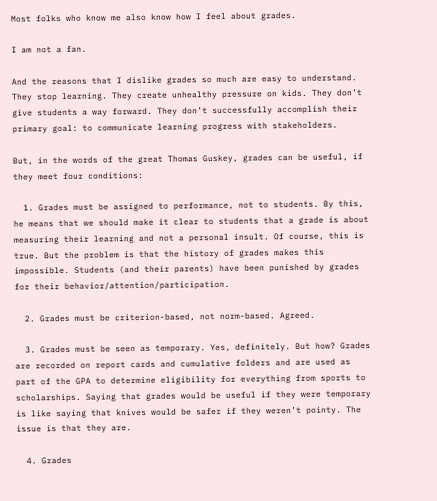Most folks who know me also know how I feel about grades.

I am not a fan.

And the reasons that I dislike grades so much are easy to understand. They stop learning. They create unhealthy pressure on kids. They don’t give students a way forward. They don’t successfully accomplish their primary goal: to communicate learning progress with stakeholders.

But, in the words of the great Thomas Guskey, grades can be useful, if they meet four conditions:

  1. Grades must be assigned to performance, not to students. By this, he means that we should make it clear to students that a grade is about measuring their learning and not a personal insult. Of course, this is true. But the problem is that the history of grades makes this impossible. Students (and their parents) have been punished by grades for their behavior/attention/participation.

  2. Grades must be criterion-based, not norm-based. Agreed.

  3. Grades must be seen as temporary. Yes, definitely. But how? Grades are recorded on report cards and cumulative folders and are used as part of the GPA to determine eligibility for everything from sports to scholarships. Saying that grades would be useful if they were temporary is like saying that knives would be safer if they weren’t pointy. The issue is that they are.

  4. Grades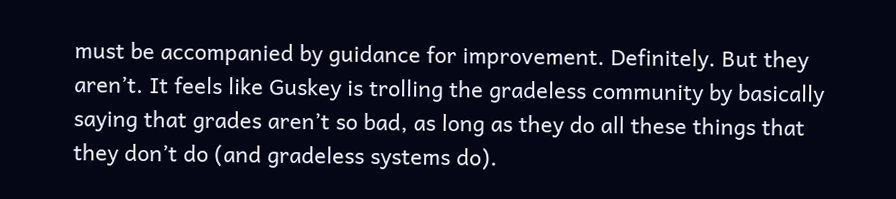must be accompanied by guidance for improvement. Definitely. But they aren’t. It feels like Guskey is trolling the gradeless community by basically saying that grades aren’t so bad, as long as they do all these things that they don’t do (and gradeless systems do).